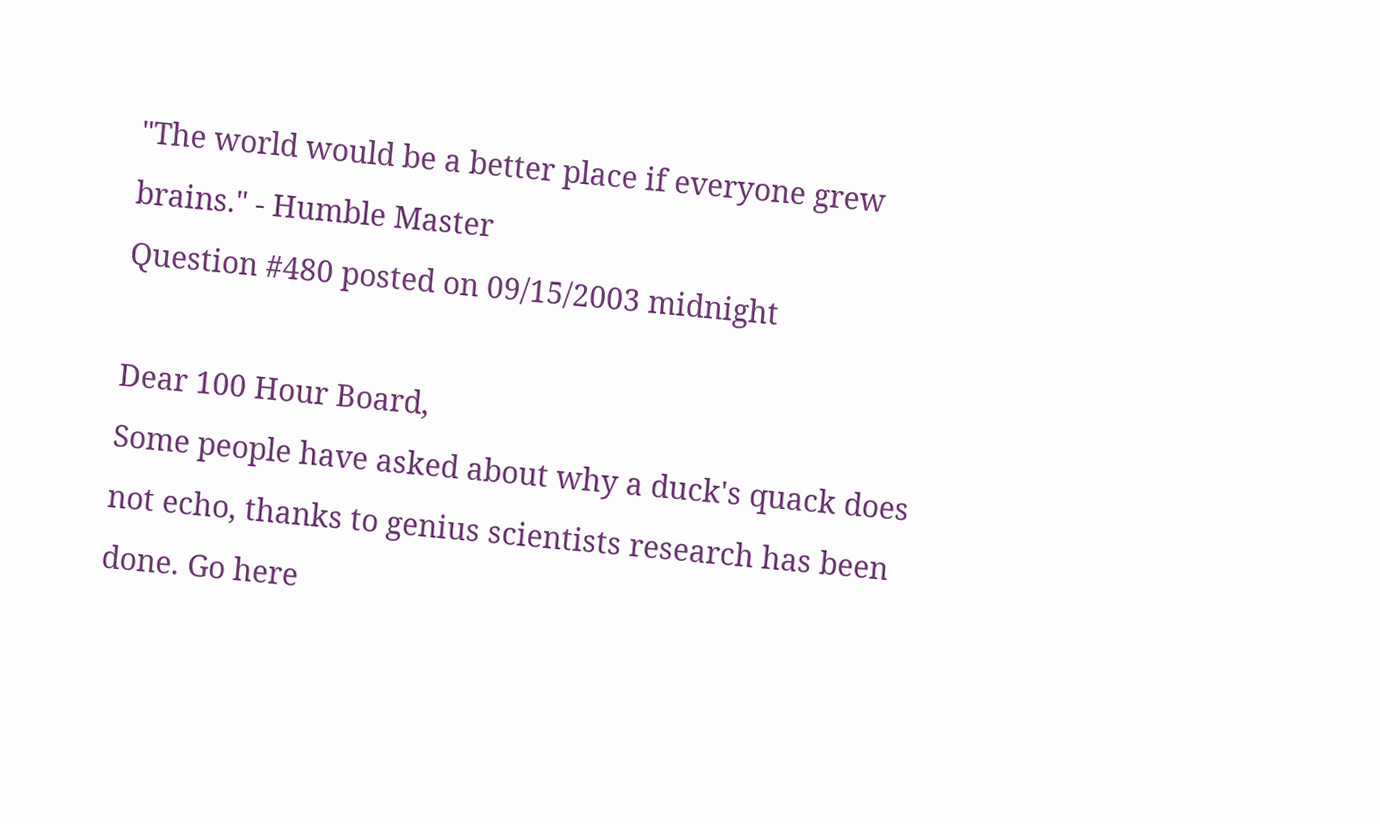"The world would be a better place if everyone grew brains." - Humble Master
Question #480 posted on 09/15/2003 midnight

Dear 100 Hour Board,
Some people have asked about why a duck's quack does not echo, thanks to genius scientists research has been done. Go here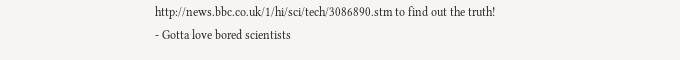http://news.bbc.co.uk/1/hi/sci/tech/3086890.stm to find out the truth!
- Gotta love bored scientists